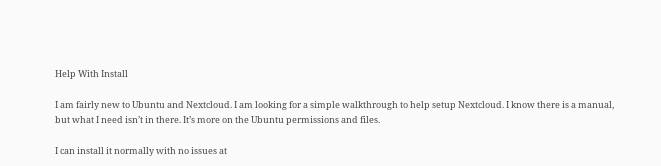Help With Install

I am fairly new to Ubuntu and Nextcloud. I am looking for a simple walkthrough to help setup Nextcloud. I know there is a manual, but what I need isn’t in there. It’s more on the Ubuntu permissions and files.

I can install it normally with no issues at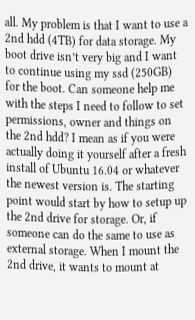all. My problem is that I want to use a 2nd hdd (4TB) for data storage. My boot drive isn’t very big and I want to continue using my ssd (250GB) for the boot. Can someone help me with the steps I need to follow to set permissions, owner and things on the 2nd hdd? I mean as if you were actually doing it yourself after a fresh install of Ubuntu 16.04 or whatever the newest version is. The starting point would start by how to setup up the 2nd drive for storage. Or, if someone can do the same to use as external storage. When I mount the 2nd drive, it wants to mount at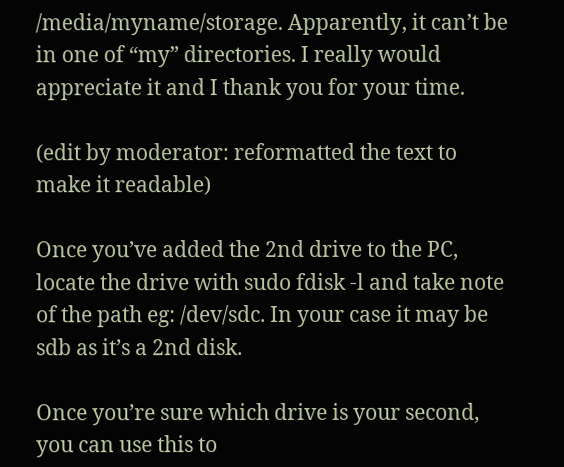/media/myname/storage. Apparently, it can’t be in one of “my” directories. I really would appreciate it and I thank you for your time.

(edit by moderator: reformatted the text to make it readable)

Once you’ve added the 2nd drive to the PC, locate the drive with sudo fdisk -l and take note of the path eg: /dev/sdc. In your case it may be sdb as it’s a 2nd disk.

Once you’re sure which drive is your second, you can use this to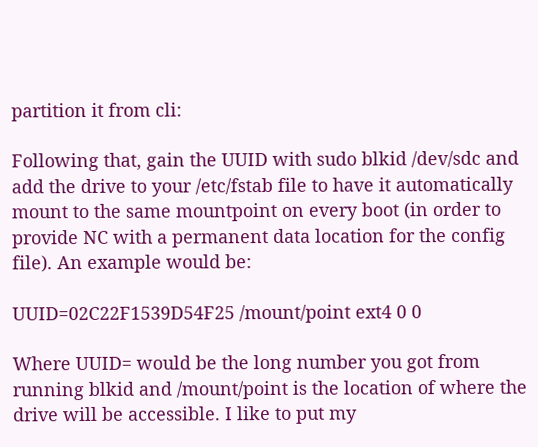partition it from cli:

Following that, gain the UUID with sudo blkid /dev/sdc and add the drive to your /etc/fstab file to have it automatically mount to the same mountpoint on every boot (in order to provide NC with a permanent data location for the config file). An example would be:

UUID=02C22F1539D54F25 /mount/point ext4 0 0

Where UUID= would be the long number you got from running blkid and /mount/point is the location of where the drive will be accessible. I like to put my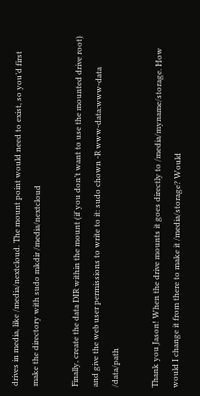drives in media, like /media/nextcloud. The mount point would need to exist, so you’d first make the directory with sudo mkdir /media/nextcloud

Finally, create the data DIR within the mount (if you don’t want to use the mounted drive root) and give the web user permissions to write to it: sudo chown -R www-data:www-data /data/path

Thank you Jason! When the drive mounts it goes directly to /media/myname/storage. How would I change it from there to make it /media/storage? Would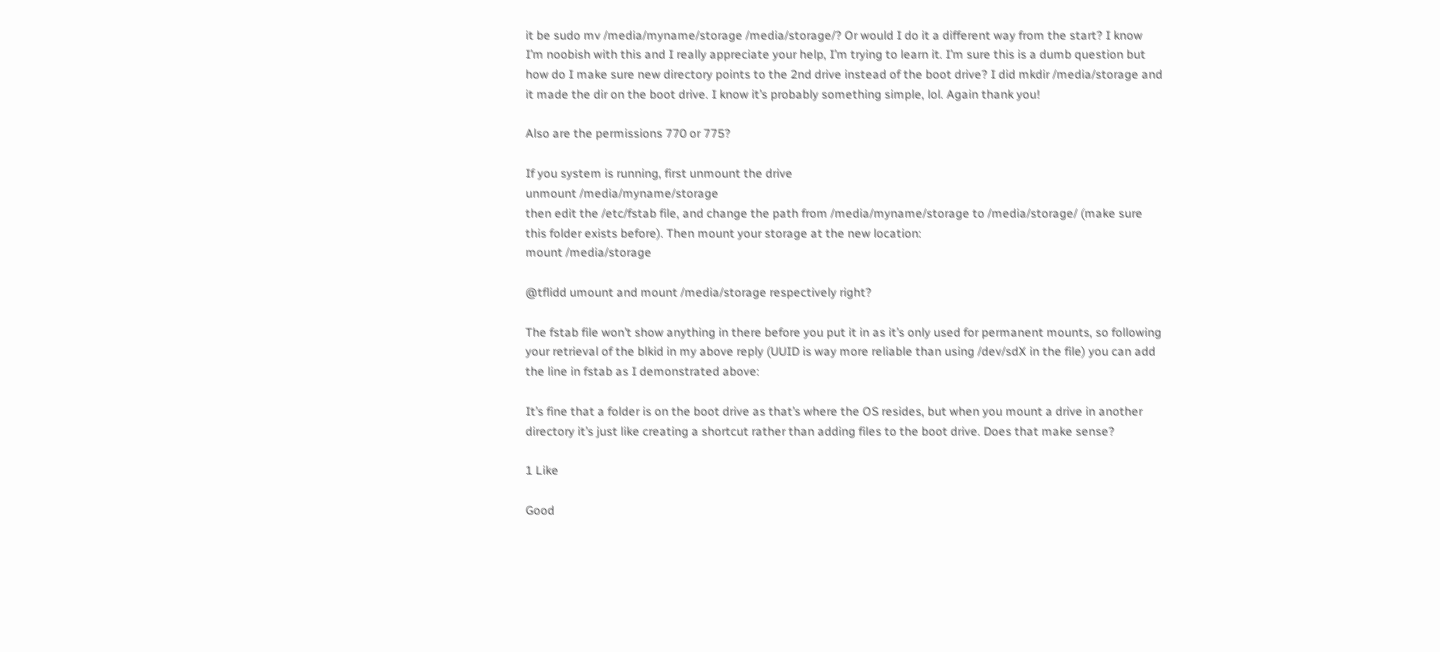it be sudo mv /media/myname/storage /media/storage/? Or would I do it a different way from the start? I know I’m noobish with this and I really appreciate your help, I’m trying to learn it. I’m sure this is a dumb question but how do I make sure new directory points to the 2nd drive instead of the boot drive? I did mkdir /media/storage and it made the dir on the boot drive. I know it’s probably something simple, lol. Again thank you!

Also are the permissions 770 or 775?

If you system is running, first unmount the drive
unmount /media/myname/storage
then edit the /etc/fstab file, and change the path from /media/myname/storage to /media/storage/ (make sure this folder exists before). Then mount your storage at the new location:
mount /media/storage

@tflidd umount and mount /media/storage respectively right?

The fstab file won’t show anything in there before you put it in as it’s only used for permanent mounts, so following your retrieval of the blkid in my above reply (UUID is way more reliable than using /dev/sdX in the file) you can add the line in fstab as I demonstrated above:

It’s fine that a folder is on the boot drive as that’s where the OS resides, but when you mount a drive in another directory it’s just like creating a shortcut rather than adding files to the boot drive. Does that make sense?

1 Like

Good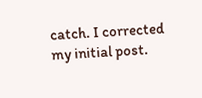catch. I corrected my initial post.